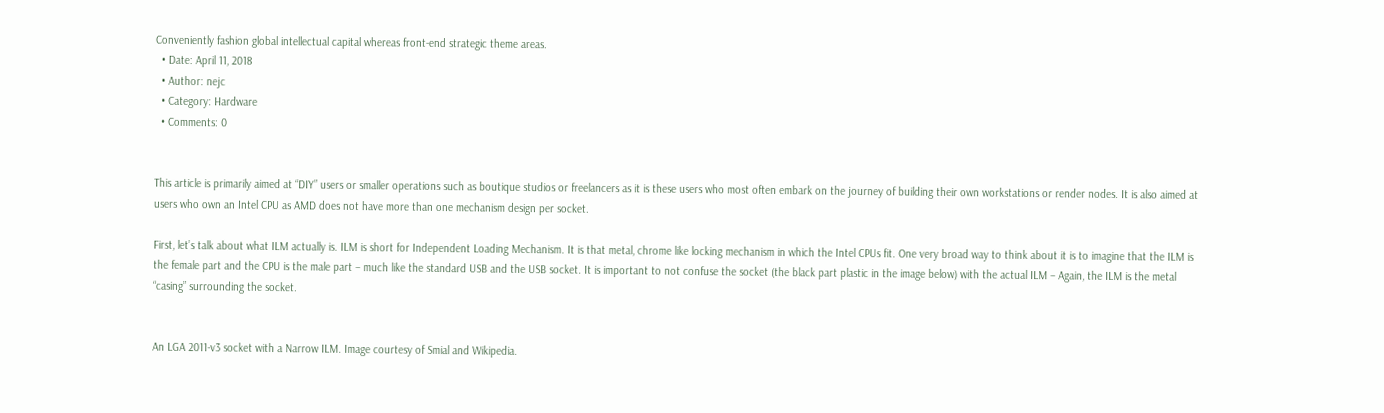Conveniently fashion global intellectual capital whereas front-end strategic theme areas.
  • Date: April 11, 2018
  • Author: nejc
  • Category: Hardware
  • Comments: 0


This article is primarily aimed at “DIY” users or smaller operations such as boutique studios or freelancers as it is these users who most often embark on the journey of building their own workstations or render nodes. It is also aimed at users who own an Intel CPU as AMD does not have more than one mechanism design per socket.

First, let’s talk about what ILM actually is. ILM is short for Independent Loading Mechanism. It is that metal, chrome like locking mechanism in which the Intel CPUs fit. One very broad way to think about it is to imagine that the ILM is the female part and the CPU is the male part – much like the standard USB and the USB socket. It is important to not confuse the socket (the black part plastic in the image below) with the actual ILM – Again, the ILM is the metal “casing” surrounding the socket.


An LGA 2011-v3 socket with a Narrow ILM. Image courtesy of Smial and Wikipedia.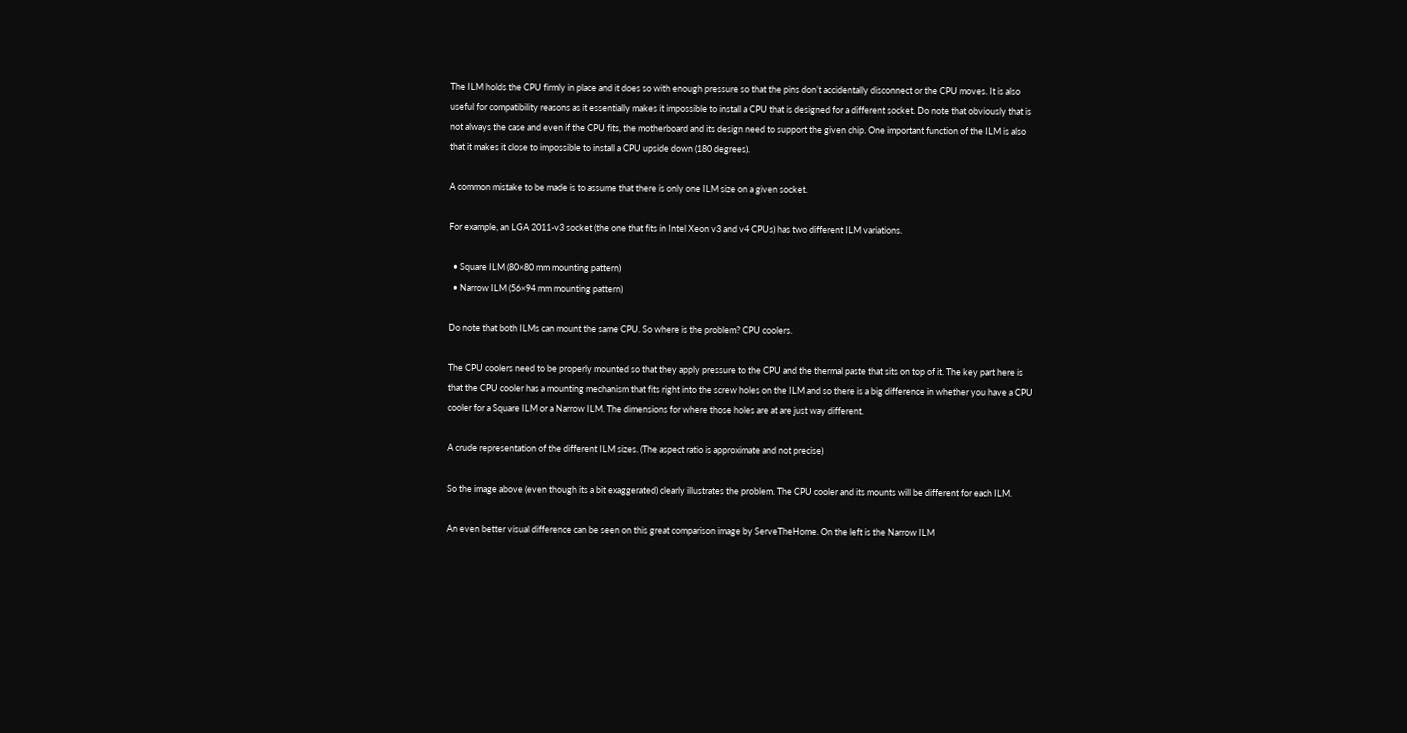The ILM holds the CPU firmly in place and it does so with enough pressure so that the pins don’t accidentally disconnect or the CPU moves. It is also useful for compatibility reasons as it essentially makes it impossible to install a CPU that is designed for a different socket. Do note that obviously that is not always the case and even if the CPU fits, the motherboard and its design need to support the given chip. One important function of the ILM is also that it makes it close to impossible to install a CPU upside down (180 degrees).

A common mistake to be made is to assume that there is only one ILM size on a given socket.

For example, an LGA 2011-v3 socket (the one that fits in Intel Xeon v3 and v4 CPUs) has two different ILM variations.

  • Square ILM (80×80 mm mounting pattern)
  • Narrow ILM (56×94 mm mounting pattern)

Do note that both ILMs can mount the same CPU. So where is the problem? CPU coolers.

The CPU coolers need to be properly mounted so that they apply pressure to the CPU and the thermal paste that sits on top of it. The key part here is that the CPU cooler has a mounting mechanism that fits right into the screw holes on the ILM and so there is a big difference in whether you have a CPU cooler for a Square ILM or a Narrow ILM. The dimensions for where those holes are at are just way different.

A crude representation of the different ILM sizes. (The aspect ratio is approximate and not precise)

So the image above (even though its a bit exaggerated) clearly illustrates the problem. The CPU cooler and its mounts will be different for each ILM.

An even better visual difference can be seen on this great comparison image by ServeTheHome. On the left is the Narrow ILM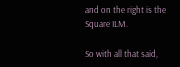and on the right is the Square ILM.

So with all that said,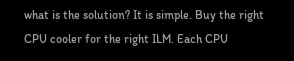what is the solution? It is simple. Buy the right CPU cooler for the right ILM. Each CPU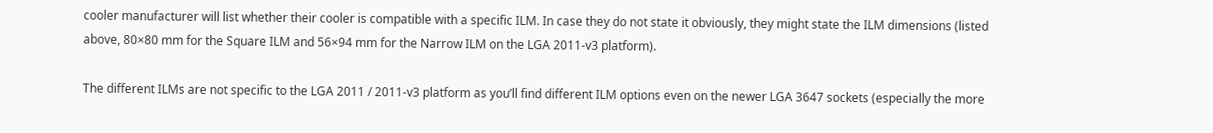cooler manufacturer will list whether their cooler is compatible with a specific ILM. In case they do not state it obviously, they might state the ILM dimensions (listed above, 80×80 mm for the Square ILM and 56×94 mm for the Narrow ILM on the LGA 2011-v3 platform).

The different ILMs are not specific to the LGA 2011 / 2011-v3 platform as you’ll find different ILM options even on the newer LGA 3647 sockets (especially the more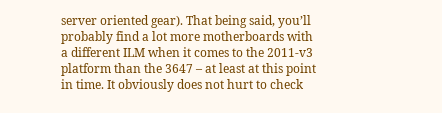server oriented gear). That being said, you’ll probably find a lot more motherboards with a different ILM when it comes to the 2011-v3 platform than the 3647 – at least at this point in time. It obviously does not hurt to check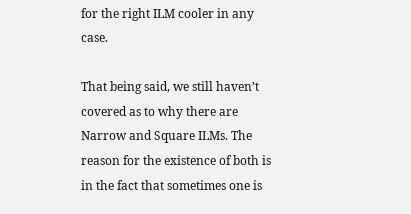for the right ILM cooler in any case.

That being said, we still haven’t covered as to why there are Narrow and Square ILMs. The reason for the existence of both is in the fact that sometimes one is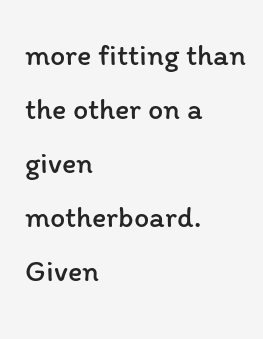more fitting than the other on a given motherboard. Given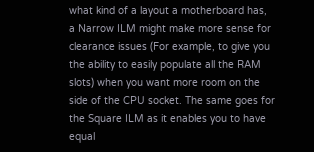what kind of a layout a motherboard has, a Narrow ILM might make more sense for clearance issues (For example, to give you the ability to easily populate all the RAM slots) when you want more room on the side of the CPU socket. The same goes for the Square ILM as it enables you to have equal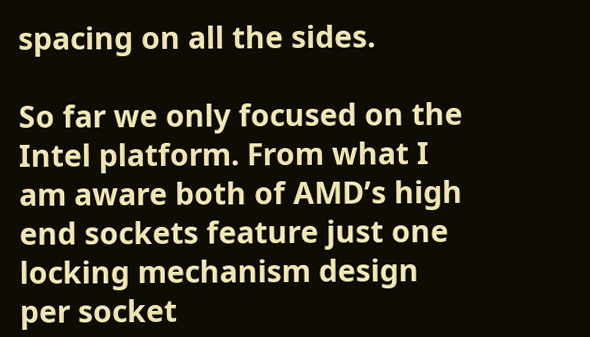spacing on all the sides.

So far we only focused on the Intel platform. From what I am aware both of AMD’s high end sockets feature just one locking mechanism design per socket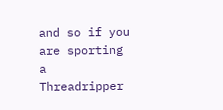and so if you are sporting a Threadripper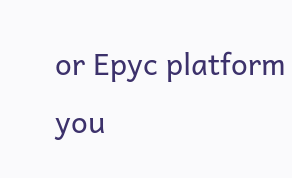or Epyc platform you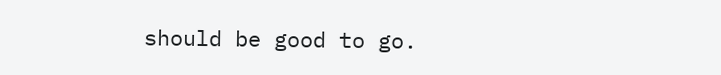should be good to go.